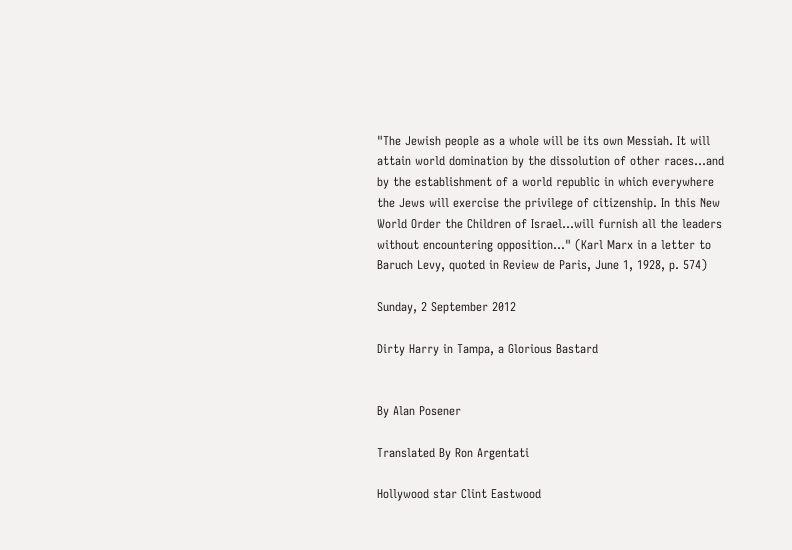"The Jewish people as a whole will be its own Messiah. It will attain world domination by the dissolution of other races...and by the establishment of a world republic in which everywhere the Jews will exercise the privilege of citizenship. In this New World Order the Children of Israel...will furnish all the leaders without encountering opposition..." (Karl Marx in a letter to Baruch Levy, quoted in Review de Paris, June 1, 1928, p. 574)

Sunday, 2 September 2012

Dirty Harry in Tampa, a Glorious Bastard


By Alan Posener

Translated By Ron Argentati

Hollywood star Clint Eastwood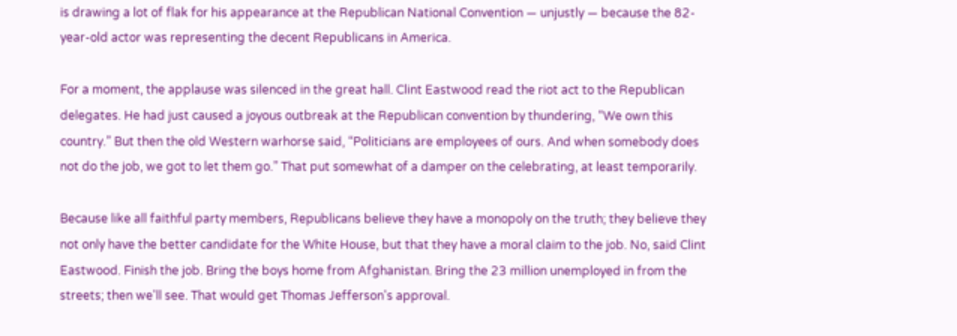is drawing a lot of flak for his appearance at the Republican National Convention — unjustly — because the 82-year-old actor was representing the decent Republicans in America.

For a moment, the applause was silenced in the great hall. Clint Eastwood read the riot act to the Republican delegates. He had just caused a joyous outbreak at the Republican convention by thundering, “We own this country.” But then the old Western warhorse said, “Politicians are employees of ours. And when somebody does not do the job, we got to let them go.” That put somewhat of a damper on the celebrating, at least temporarily.

Because like all faithful party members, Republicans believe they have a monopoly on the truth; they believe they not only have the better candidate for the White House, but that they have a moral claim to the job. No, said Clint Eastwood. Finish the job. Bring the boys home from Afghanistan. Bring the 23 million unemployed in from the streets; then we'll see. That would get Thomas Jefferson's approval.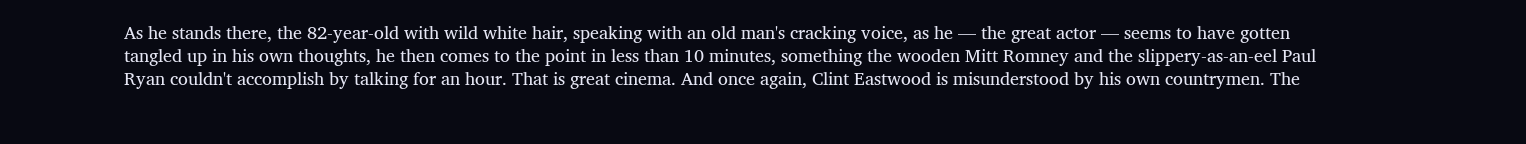As he stands there, the 82-year-old with wild white hair, speaking with an old man's cracking voice, as he — the great actor — seems to have gotten tangled up in his own thoughts, he then comes to the point in less than 10 minutes, something the wooden Mitt Romney and the slippery-as-an-eel Paul Ryan couldn't accomplish by talking for an hour. That is great cinema. And once again, Clint Eastwood is misunderstood by his own countrymen. The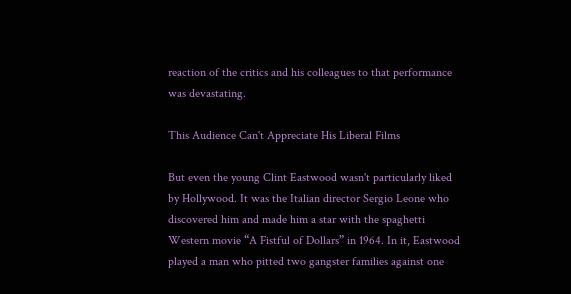reaction of the critics and his colleagues to that performance was devastating.

This Audience Can't Appreciate His Liberal Films

But even the young Clint Eastwood wasn't particularly liked by Hollywood. It was the Italian director Sergio Leone who discovered him and made him a star with the spaghetti Western movie “A Fistful of Dollars” in 1964. In it, Eastwood played a man who pitted two gangster families against one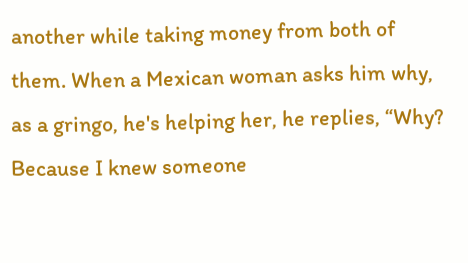another while taking money from both of them. When a Mexican woman asks him why, as a gringo, he's helping her, he replies, “Why? Because I knew someone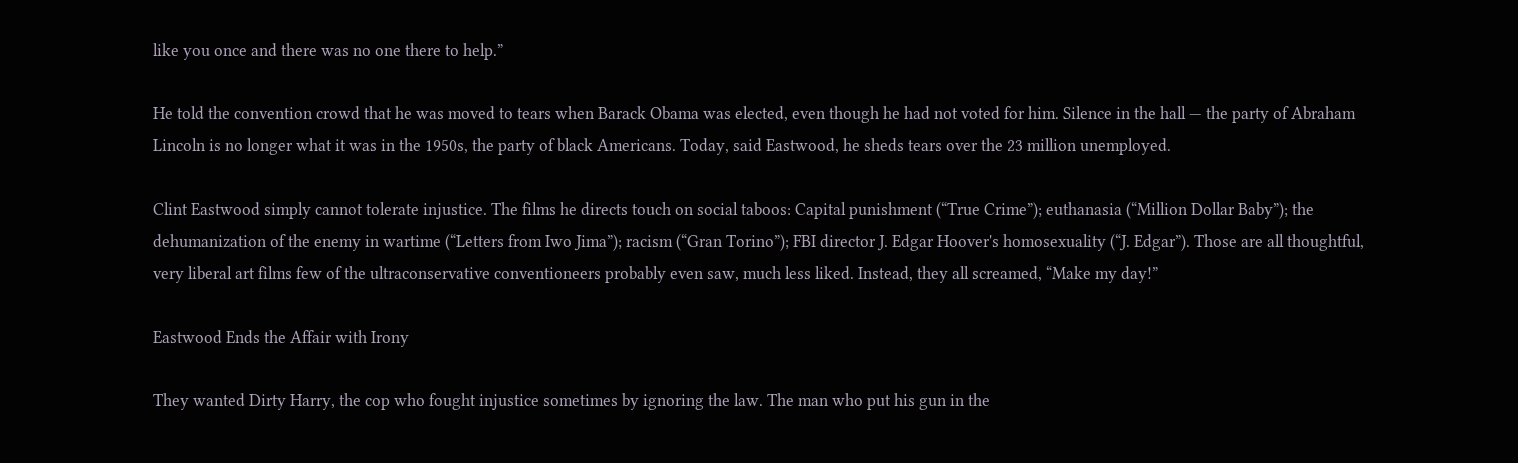like you once and there was no one there to help.”

He told the convention crowd that he was moved to tears when Barack Obama was elected, even though he had not voted for him. Silence in the hall — the party of Abraham Lincoln is no longer what it was in the 1950s, the party of black Americans. Today, said Eastwood, he sheds tears over the 23 million unemployed.

Clint Eastwood simply cannot tolerate injustice. The films he directs touch on social taboos: Capital punishment (“True Crime”); euthanasia (“Million Dollar Baby”); the dehumanization of the enemy in wartime (“Letters from Iwo Jima”); racism (“Gran Torino”); FBI director J. Edgar Hoover's homosexuality (“J. Edgar”). Those are all thoughtful, very liberal art films few of the ultraconservative conventioneers probably even saw, much less liked. Instead, they all screamed, “Make my day!”

Eastwood Ends the Affair with Irony

They wanted Dirty Harry, the cop who fought injustice sometimes by ignoring the law. The man who put his gun in the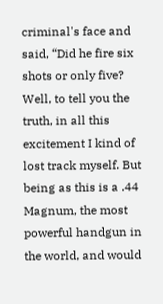criminal's face and said, “Did he fire six shots or only five? Well, to tell you the truth, in all this excitement I kind of lost track myself. But being as this is a .44 Magnum, the most powerful handgun in the world, and would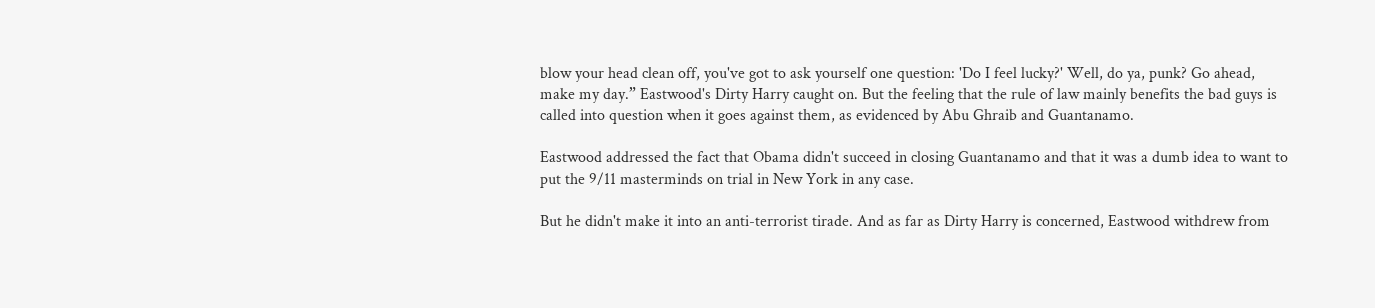blow your head clean off, you've got to ask yourself one question: 'Do I feel lucky?' Well, do ya, punk? Go ahead, make my day.” Eastwood's Dirty Harry caught on. But the feeling that the rule of law mainly benefits the bad guys is called into question when it goes against them, as evidenced by Abu Ghraib and Guantanamo.

Eastwood addressed the fact that Obama didn't succeed in closing Guantanamo and that it was a dumb idea to want to put the 9/11 masterminds on trial in New York in any case.

But he didn't make it into an anti-terrorist tirade. And as far as Dirty Harry is concerned, Eastwood withdrew from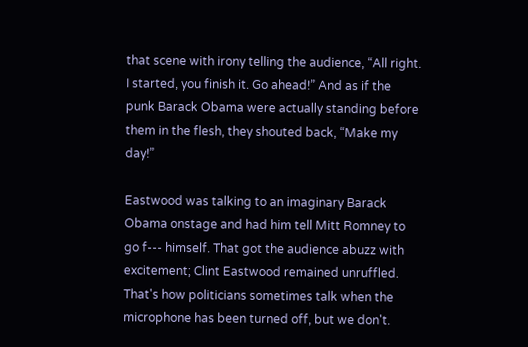that scene with irony telling the audience, “All right. I started, you finish it. Go ahead!” And as if the punk Barack Obama were actually standing before them in the flesh, they shouted back, “Make my day!”

Eastwood was talking to an imaginary Barack Obama onstage and had him tell Mitt Romney to go f--- himself. That got the audience abuzz with excitement; Clint Eastwood remained unruffled. That's how politicians sometimes talk when the microphone has been turned off, but we don't.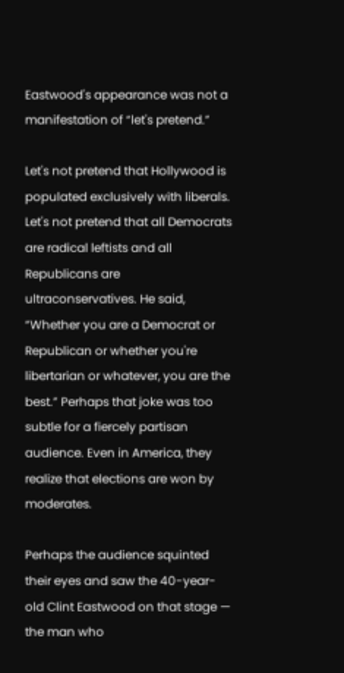Eastwood's appearance was not a manifestation of “let's pretend.”

Let's not pretend that Hollywood is populated exclusively with liberals. Let's not pretend that all Democrats are radical leftists and all Republicans are ultraconservatives. He said, “Whether you are a Democrat or Republican or whether you're libertarian or whatever, you are the best.” Perhaps that joke was too subtle for a fiercely partisan audience. Even in America, they realize that elections are won by moderates.

Perhaps the audience squinted their eyes and saw the 40-year-old Clint Eastwood on that stage — the man who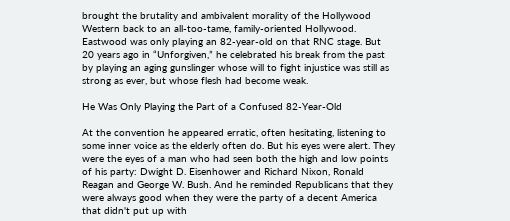brought the brutality and ambivalent morality of the Hollywood Western back to an all-too-tame, family-oriented Hollywood. Eastwood was only playing an 82-year-old on that RNC stage. But 20 years ago in “Unforgiven,” he celebrated his break from the past by playing an aging gunslinger whose will to fight injustice was still as strong as ever, but whose flesh had become weak.

He Was Only Playing the Part of a Confused 82-Year-Old

At the convention he appeared erratic, often hesitating, listening to some inner voice as the elderly often do. But his eyes were alert. They were the eyes of a man who had seen both the high and low points of his party: Dwight D. Eisenhower and Richard Nixon, Ronald Reagan and George W. Bush. And he reminded Republicans that they were always good when they were the party of a decent America that didn't put up with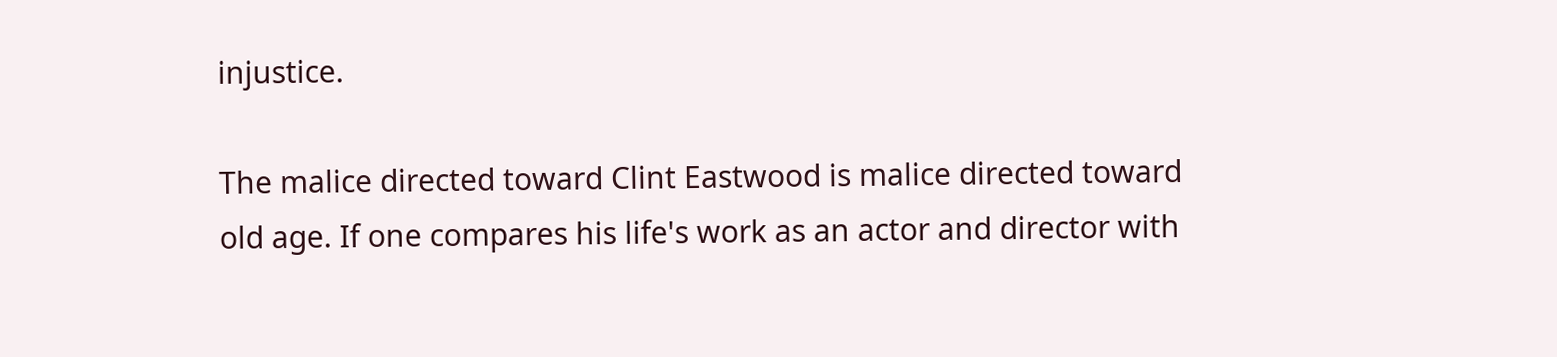injustice.

The malice directed toward Clint Eastwood is malice directed toward old age. If one compares his life's work as an actor and director with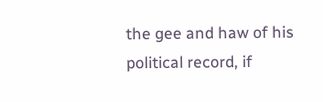the gee and haw of his political record, if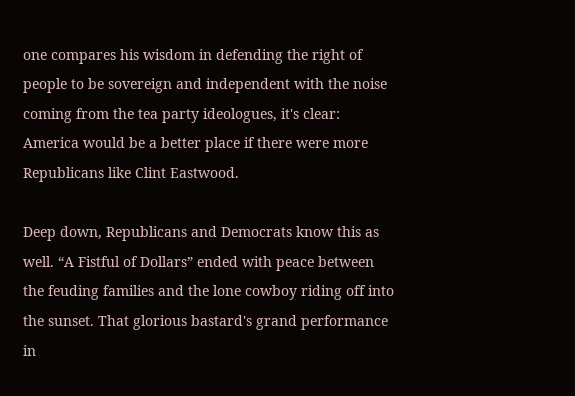one compares his wisdom in defending the right of people to be sovereign and independent with the noise coming from the tea party ideologues, it's clear: America would be a better place if there were more Republicans like Clint Eastwood.

Deep down, Republicans and Democrats know this as well. “A Fistful of Dollars” ended with peace between the feuding families and the lone cowboy riding off into the sunset. That glorious bastard's grand performance in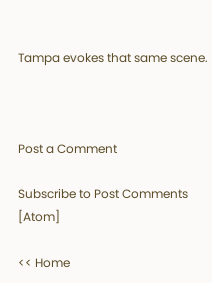Tampa evokes that same scene.



Post a Comment

Subscribe to Post Comments [Atom]

<< Home